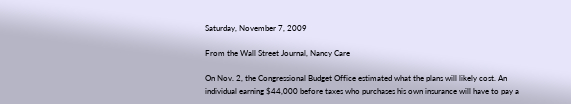Saturday, November 7, 2009

From the Wall Street Journal, Nancy Care

On Nov. 2, the Congressional Budget Office estimated what the plans will likely cost. An individual earning $44,000 before taxes who purchases his own insurance will have to pay a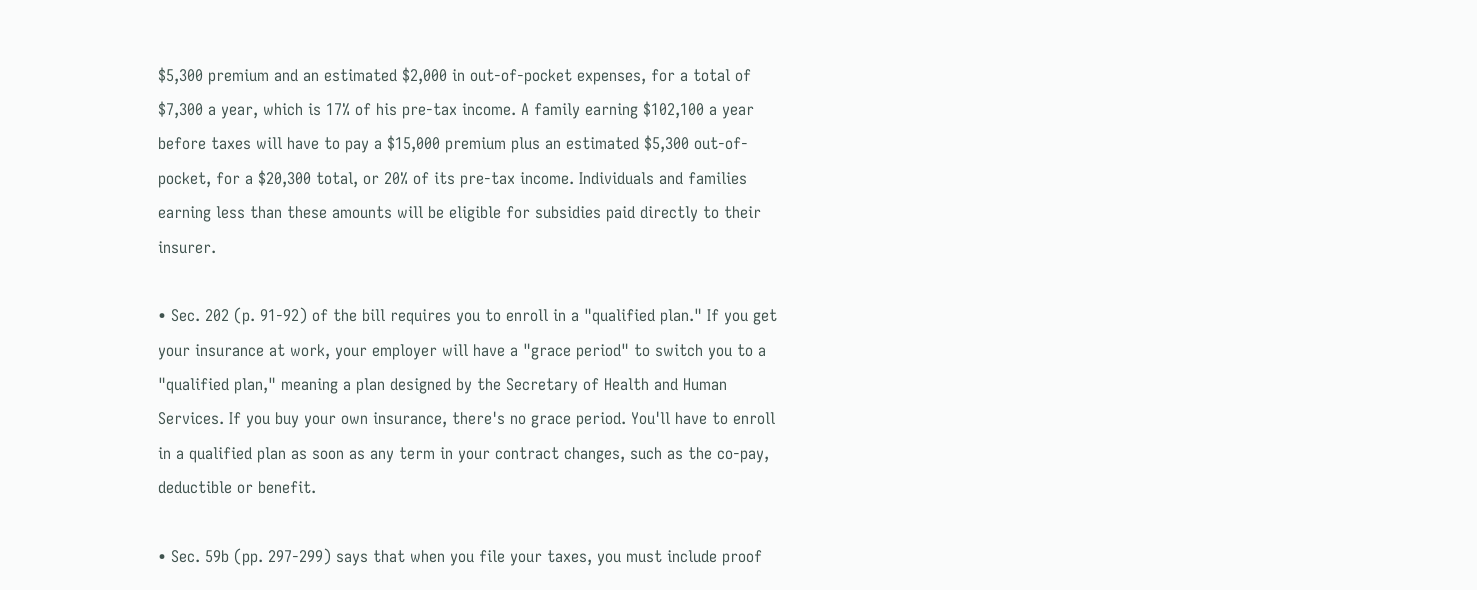$5,300 premium and an estimated $2,000 in out-of-pocket expenses, for a total of $7,300 a year, which is 17% of his pre-tax income. A family earning $102,100 a year before taxes will have to pay a $15,000 premium plus an estimated $5,300 out-of-pocket, for a $20,300 total, or 20% of its pre-tax income. Individuals and families earning less than these amounts will be eligible for subsidies paid directly to their insurer.

• Sec. 202 (p. 91-92) of the bill requires you to enroll in a "qualified plan." If you get your insurance at work, your employer will have a "grace period" to switch you to a "qualified plan," meaning a plan designed by the Secretary of Health and Human Services. If you buy your own insurance, there's no grace period. You'll have to enroll in a qualified plan as soon as any term in your contract changes, such as the co-pay, deductible or benefit.

• Sec. 59b (pp. 297-299) says that when you file your taxes, you must include proof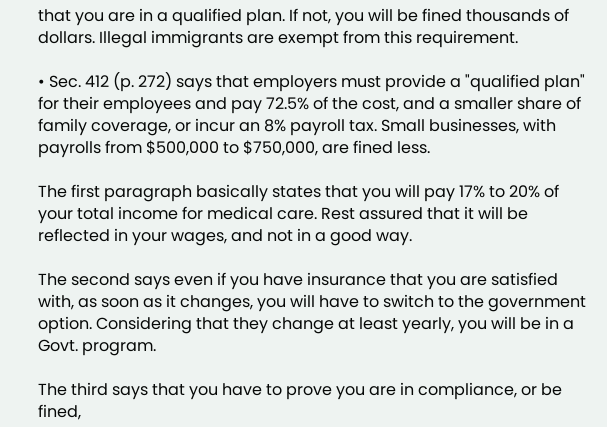that you are in a qualified plan. If not, you will be fined thousands of dollars. Illegal immigrants are exempt from this requirement.

• Sec. 412 (p. 272) says that employers must provide a "qualified plan" for their employees and pay 72.5% of the cost, and a smaller share of family coverage, or incur an 8% payroll tax. Small businesses, with payrolls from $500,000 to $750,000, are fined less.

The first paragraph basically states that you will pay 17% to 20% of your total income for medical care. Rest assured that it will be reflected in your wages, and not in a good way.

The second says even if you have insurance that you are satisfied with, as soon as it changes, you will have to switch to the government option. Considering that they change at least yearly, you will be in a Govt. program.

The third says that you have to prove you are in compliance, or be fined,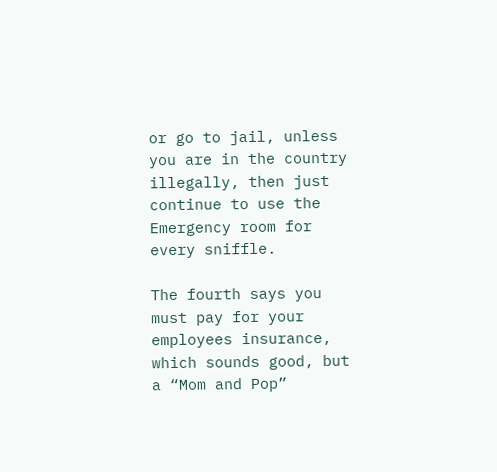or go to jail, unless you are in the country illegally, then just continue to use the Emergency room for every sniffle.

The fourth says you must pay for your employees insurance, which sounds good, but a “Mom and Pop”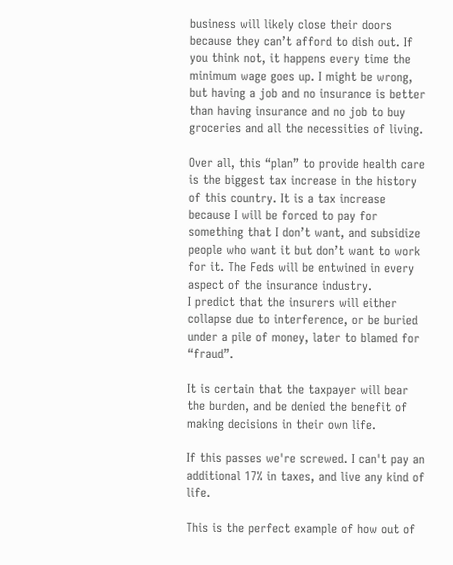business will likely close their doors because they can’t afford to dish out. If you think not, it happens every time the minimum wage goes up. I might be wrong, but having a job and no insurance is better than having insurance and no job to buy groceries and all the necessities of living.

Over all, this “plan” to provide health care is the biggest tax increase in the history of this country. It is a tax increase because I will be forced to pay for something that I don’t want, and subsidize people who want it but don’t want to work for it. The Feds will be entwined in every aspect of the insurance industry.
I predict that the insurers will either collapse due to interference, or be buried under a pile of money, later to blamed for “fraud”.

It is certain that the taxpayer will bear the burden, and be denied the benefit of making decisions in their own life.

If this passes we're screwed. I can't pay an additional 17% in taxes, and live any kind of life.

This is the perfect example of how out of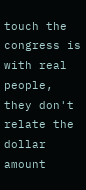touch the congress is with real people, they don't relate the dollar amount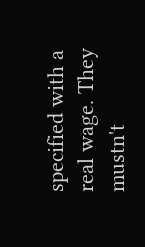specified with a real wage. They mustn't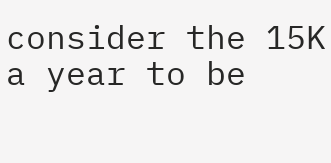consider the 15K a year to be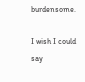burdensome.

I wish I could say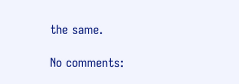the same.

No comments: